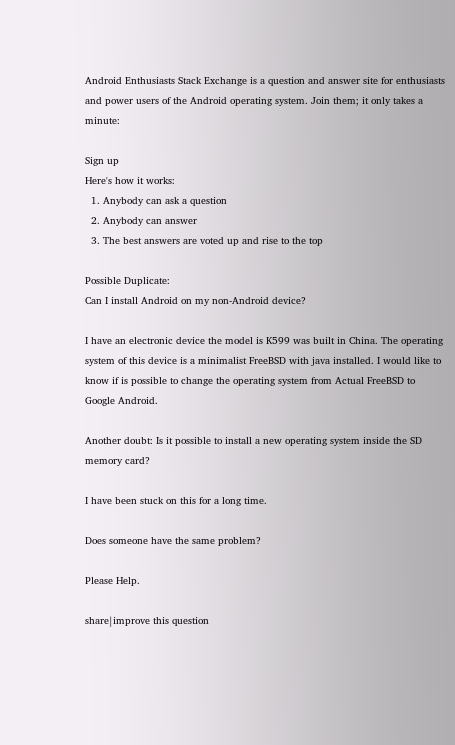Android Enthusiasts Stack Exchange is a question and answer site for enthusiasts and power users of the Android operating system. Join them; it only takes a minute:

Sign up
Here's how it works:
  1. Anybody can ask a question
  2. Anybody can answer
  3. The best answers are voted up and rise to the top

Possible Duplicate:
Can I install Android on my non-Android device?

I have an electronic device the model is K599 was built in China. The operating system of this device is a minimalist FreeBSD with java installed. I would like to know if is possible to change the operating system from Actual FreeBSD to Google Android.

Another doubt: Is it possible to install a new operating system inside the SD memory card?

I have been stuck on this for a long time.

Does someone have the same problem?

Please Help.

share|improve this question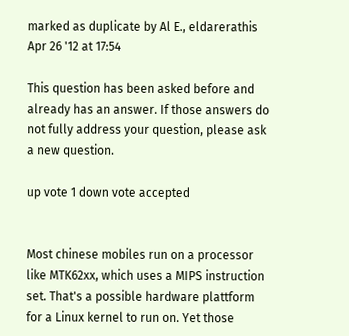marked as duplicate by Al E., eldarerathis Apr 26 '12 at 17:54

This question has been asked before and already has an answer. If those answers do not fully address your question, please ask a new question.

up vote 1 down vote accepted


Most chinese mobiles run on a processor like MTK62xx, which uses a MIPS instruction set. That's a possible hardware plattform for a Linux kernel to run on. Yet those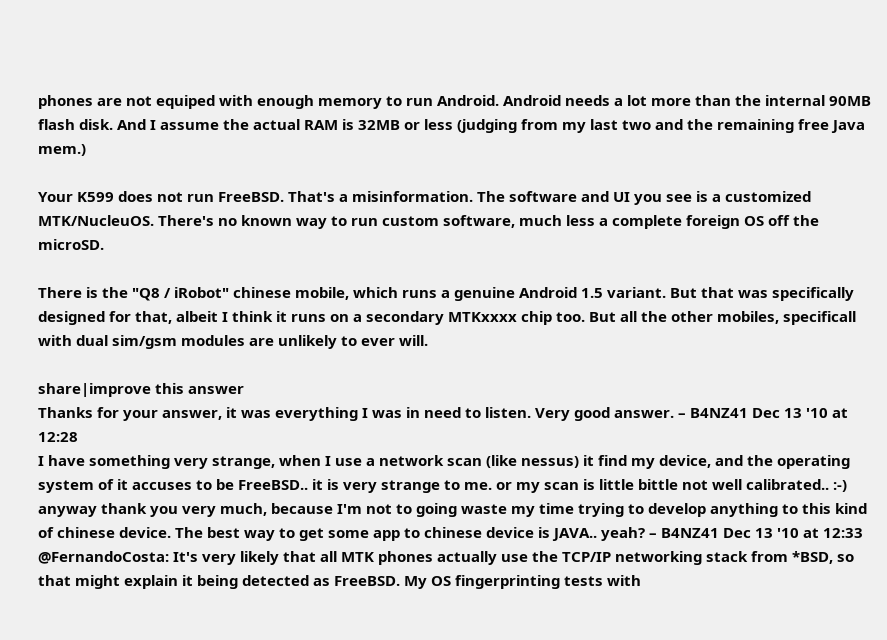phones are not equiped with enough memory to run Android. Android needs a lot more than the internal 90MB flash disk. And I assume the actual RAM is 32MB or less (judging from my last two and the remaining free Java mem.)

Your K599 does not run FreeBSD. That's a misinformation. The software and UI you see is a customized MTK/NucleuOS. There's no known way to run custom software, much less a complete foreign OS off the microSD.

There is the "Q8 / iRobot" chinese mobile, which runs a genuine Android 1.5 variant. But that was specifically designed for that, albeit I think it runs on a secondary MTKxxxx chip too. But all the other mobiles, specificall with dual sim/gsm modules are unlikely to ever will.

share|improve this answer
Thanks for your answer, it was everything I was in need to listen. Very good answer. – B4NZ41 Dec 13 '10 at 12:28
I have something very strange, when I use a network scan (like nessus) it find my device, and the operating system of it accuses to be FreeBSD.. it is very strange to me. or my scan is little bittle not well calibrated.. :-) anyway thank you very much, because I'm not to going waste my time trying to develop anything to this kind of chinese device. The best way to get some app to chinese device is JAVA.. yeah? – B4NZ41 Dec 13 '10 at 12:33
@FernandoCosta: It's very likely that all MTK phones actually use the TCP/IP networking stack from *BSD, so that might explain it being detected as FreeBSD. My OS fingerprinting tests with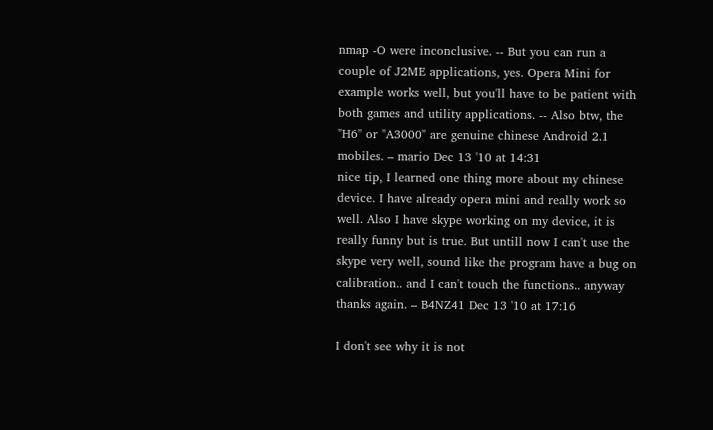nmap -O were inconclusive. -- But you can run a couple of J2ME applications, yes. Opera Mini for example works well, but you'll have to be patient with both games and utility applications. -- Also btw, the "H6" or "A3000" are genuine chinese Android 2.1 mobiles. – mario Dec 13 '10 at 14:31
nice tip, I learned one thing more about my chinese device. I have already opera mini and really work so well. Also I have skype working on my device, it is really funny but is true. But untill now I can't use the skype very well, sound like the program have a bug on calibration.. and I can't touch the functions.. anyway thanks again. – B4NZ41 Dec 13 '10 at 17:16

I don't see why it is not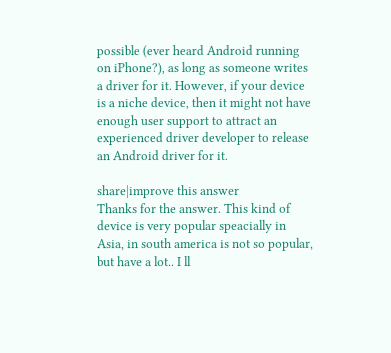possible (ever heard Android running on iPhone?), as long as someone writes a driver for it. However, if your device is a niche device, then it might not have enough user support to attract an experienced driver developer to release an Android driver for it.

share|improve this answer
Thanks for the answer. This kind of device is very popular speacially in Asia, in south america is not so popular, but have a lot.. I ll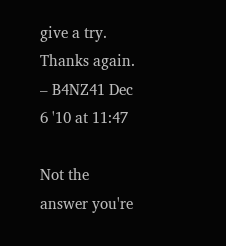give a try. Thanks again. – B4NZ41 Dec 6 '10 at 11:47

Not the answer you're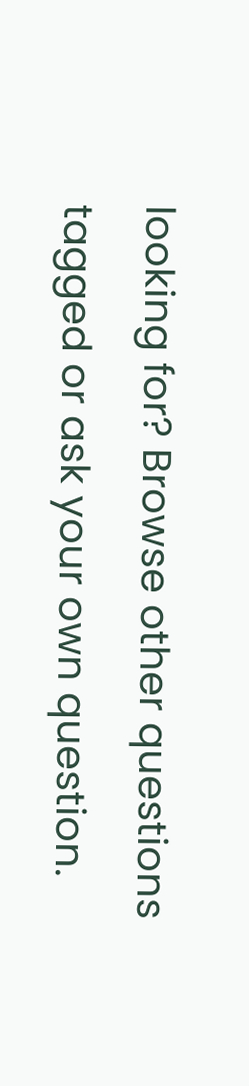looking for? Browse other questions tagged or ask your own question.